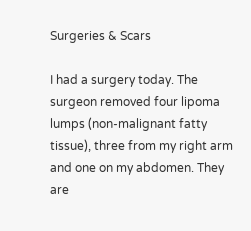Surgeries & Scars

I had a surgery today. The surgeon removed four lipoma lumps (non-malignant fatty tissue), three from my right arm and one on my abdomen. They are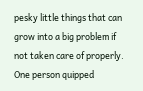pesky little things that can grow into a big problem if not taken care of properly. One person quipped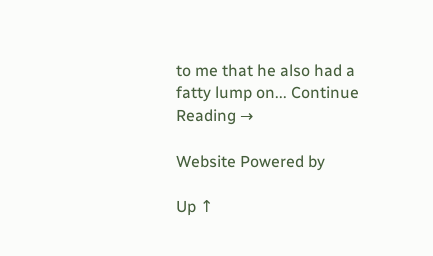to me that he also had a fatty lump on... Continue Reading →

Website Powered by

Up ↑